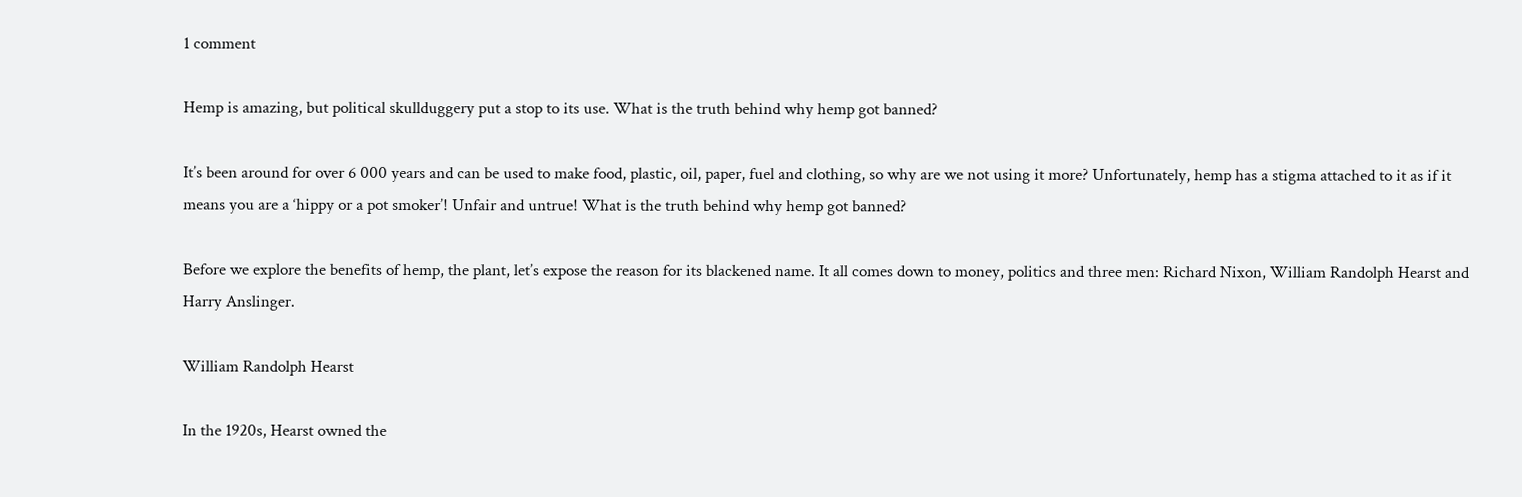1 comment

Hemp is amazing, but political skullduggery put a stop to its use. What is the truth behind why hemp got banned?

It’s been around for over 6 000 years and can be used to make food, plastic, oil, paper, fuel and clothing, so why are we not using it more? Unfortunately, hemp has a stigma attached to it as if it means you are a ‘hippy or a pot smoker’! Unfair and untrue! What is the truth behind why hemp got banned?

Before we explore the benefits of hemp, the plant, let’s expose the reason for its blackened name. It all comes down to money, politics and three men: Richard Nixon, William Randolph Hearst and Harry Anslinger.

William Randolph Hearst

In the 1920s, Hearst owned the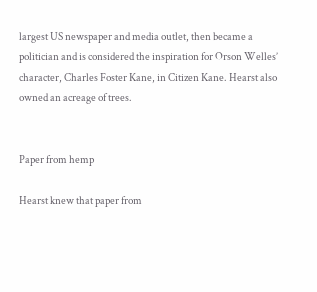largest US newspaper and media outlet, then became a politician and is considered the inspiration for Orson Welles’ character, Charles Foster Kane, in Citizen Kane. Hearst also owned an acreage of trees.


Paper from hemp

Hearst knew that paper from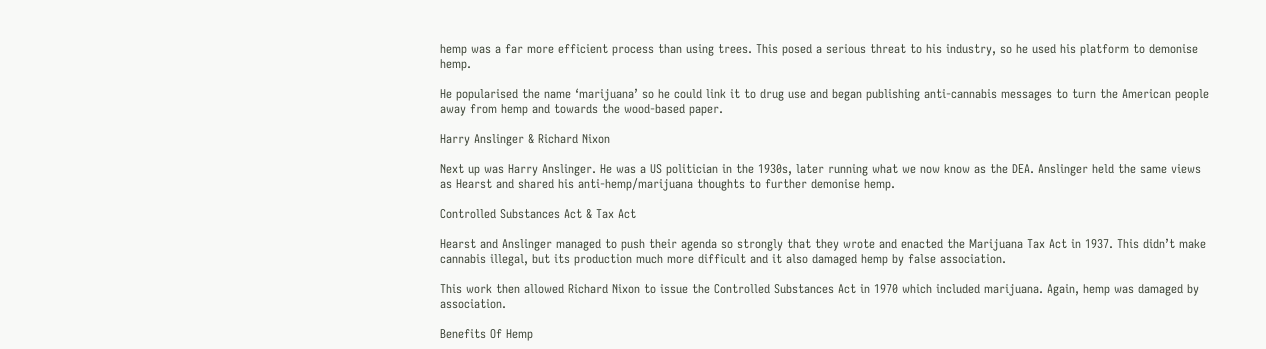hemp was a far more efficient process than using trees. This posed a serious threat to his industry, so he used his platform to demonise hemp.

He popularised the name ‘marijuana’ so he could link it to drug use and began publishing anti-cannabis messages to turn the American people away from hemp and towards the wood-based paper.

Harry Anslinger & Richard Nixon

Next up was Harry Anslinger. He was a US politician in the 1930s, later running what we now know as the DEA. Anslinger held the same views as Hearst and shared his anti-hemp/marijuana thoughts to further demonise hemp.

Controlled Substances Act & Tax Act

Hearst and Anslinger managed to push their agenda so strongly that they wrote and enacted the Marijuana Tax Act in 1937. This didn’t make cannabis illegal, but its production much more difficult and it also damaged hemp by false association.

This work then allowed Richard Nixon to issue the Controlled Substances Act in 1970 which included marijuana. Again, hemp was damaged by association.

Benefits Of Hemp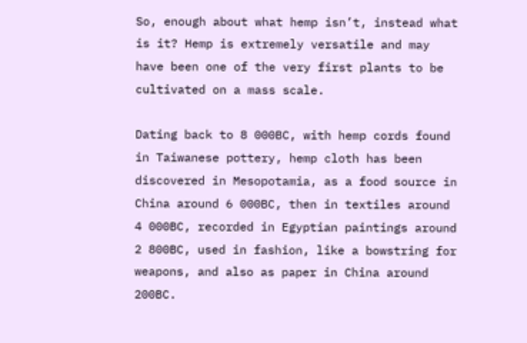So, enough about what hemp isn’t, instead what is it? Hemp is extremely versatile and may have been one of the very first plants to be cultivated on a mass scale.

Dating back to 8 000BC, with hemp cords found in Taiwanese pottery, hemp cloth has been discovered in Mesopotamia, as a food source in China around 6 000BC, then in textiles around 4 000BC, recorded in Egyptian paintings around 2 800BC, used in fashion, like a bowstring for weapons, and also as paper in China around 200BC.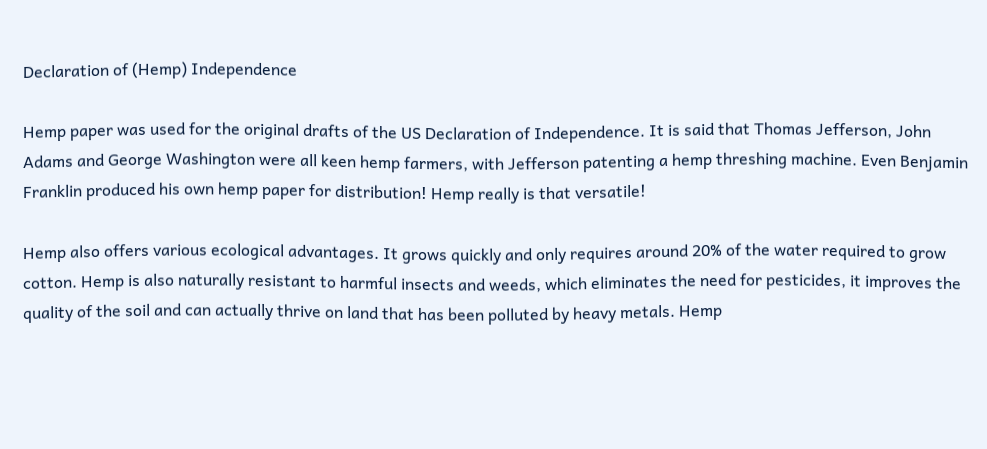Declaration of (Hemp) Independence

Hemp paper was used for the original drafts of the US Declaration of Independence. It is said that Thomas Jefferson, John Adams and George Washington were all keen hemp farmers, with Jefferson patenting a hemp threshing machine. Even Benjamin Franklin produced his own hemp paper for distribution! Hemp really is that versatile!

Hemp also offers various ecological advantages. It grows quickly and only requires around 20% of the water required to grow cotton. Hemp is also naturally resistant to harmful insects and weeds, which eliminates the need for pesticides, it improves the quality of the soil and can actually thrive on land that has been polluted by heavy metals. Hemp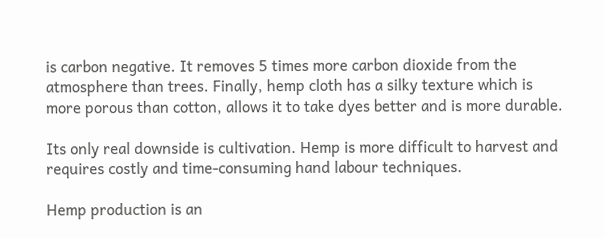is carbon negative. It removes 5 times more carbon dioxide from the atmosphere than trees. Finally, hemp cloth has a silky texture which is more porous than cotton, allows it to take dyes better and is more durable.

Its only real downside is cultivation. Hemp is more difficult to harvest and requires costly and time-consuming hand labour techniques.

Hemp production is an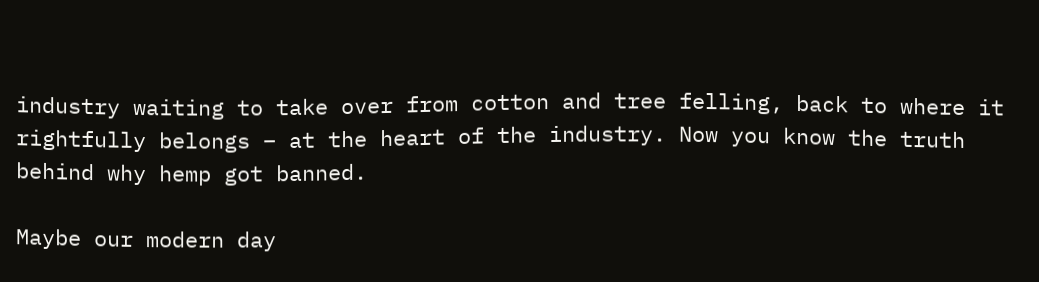industry waiting to take over from cotton and tree felling, back to where it rightfully belongs – at the heart of the industry. Now you know the truth behind why hemp got banned.

Maybe our modern day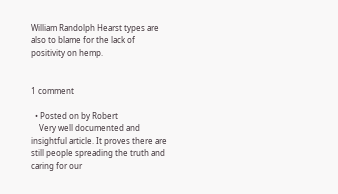William Randolph Hearst types are also to blame for the lack of positivity on hemp.


1 comment

  • Posted on by Robert
    Very well documented and insightful article. It proves there are still people spreading the truth and caring for our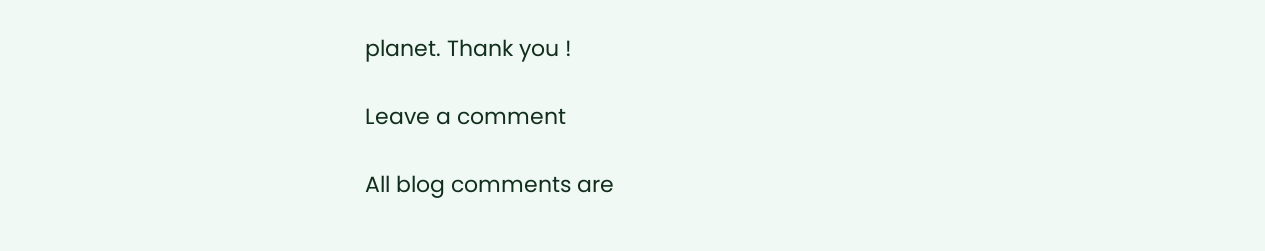planet. Thank you !

Leave a comment

All blog comments are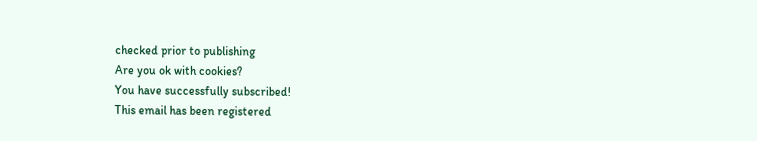checked prior to publishing
Are you ok with cookies?
You have successfully subscribed!
This email has been registered